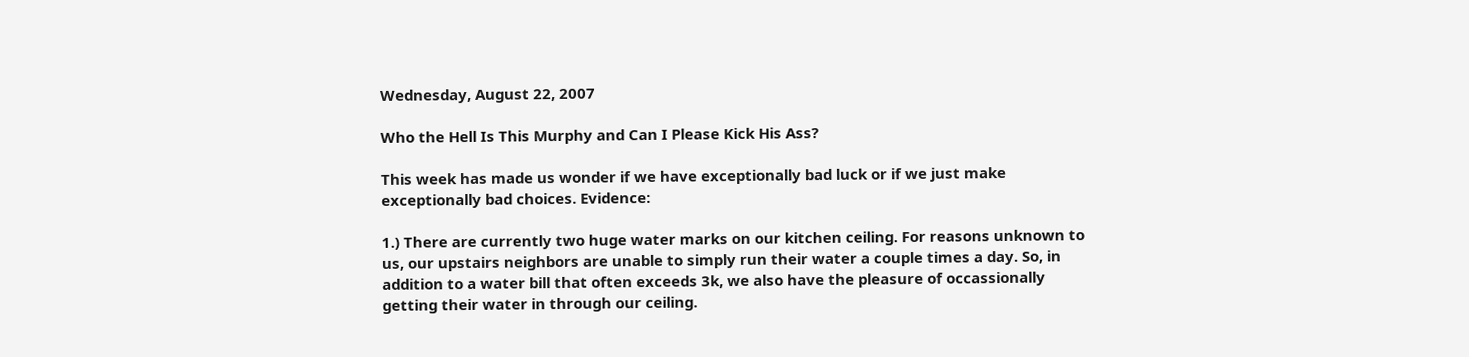Wednesday, August 22, 2007

Who the Hell Is This Murphy and Can I Please Kick His Ass?

This week has made us wonder if we have exceptionally bad luck or if we just make exceptionally bad choices. Evidence:

1.) There are currently two huge water marks on our kitchen ceiling. For reasons unknown to us, our upstairs neighbors are unable to simply run their water a couple times a day. So, in addition to a water bill that often exceeds 3k, we also have the pleasure of occassionally getting their water in through our ceiling.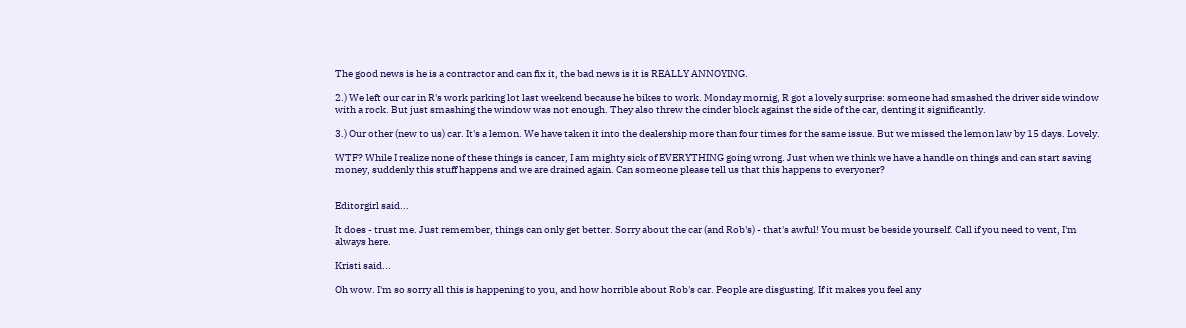The good news is he is a contractor and can fix it, the bad news is it is REALLY ANNOYING.

2.) We left our car in R's work parking lot last weekend because he bikes to work. Monday mornig, R got a lovely surprise: someone had smashed the driver side window with a rock. But just smashing the window was not enough. They also threw the cinder block against the side of the car, denting it significantly.

3.) Our other (new to us) car. It's a lemon. We have taken it into the dealership more than four times for the same issue. But we missed the lemon law by 15 days. Lovely.

WTF? While I realize none of these things is cancer, I am mighty sick of EVERYTHING going wrong. Just when we think we have a handle on things and can start saving money, suddenly this stuff happens and we are drained again. Can someone please tell us that this happens to everyoner?


Editorgirl said...

It does - trust me. Just remember, things can only get better. Sorry about the car (and Rob's) - that's awful! You must be beside yourself. Call if you need to vent, I'm always here.

Kristi said...

Oh wow. I'm so sorry all this is happening to you, and how horrible about Rob's car. People are disgusting. If it makes you feel any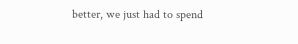better, we just had to spend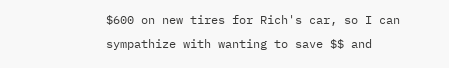$600 on new tires for Rich's car, so I can sympathize with wanting to save $$ and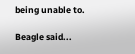being unable to.

Beagle said...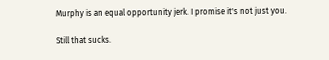Murphy is an equal opportunity jerk. I promise it's not just you.

Still that sucks.